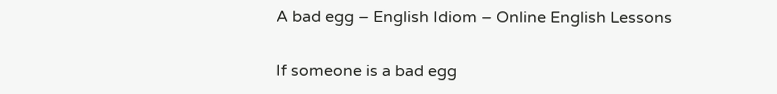A bad egg – English Idiom – Online English Lessons

If someone is a bad egg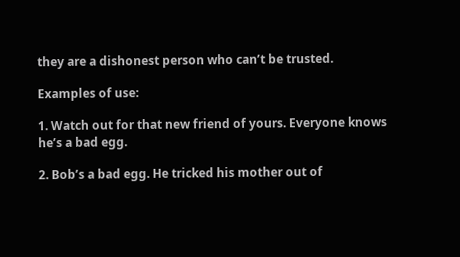they are a dishonest person who can’t be trusted.

Examples of use:

1. Watch out for that new friend of yours. Everyone knows he’s a bad egg.

2. Bob’s a bad egg. He tricked his mother out of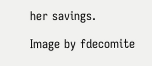her savings.

Image by fdecomite